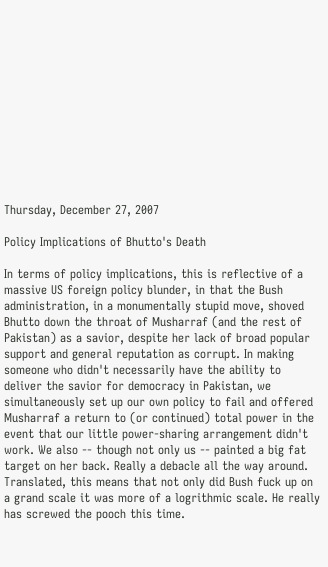Thursday, December 27, 2007

Policy Implications of Bhutto's Death

In terms of policy implications, this is reflective of a massive US foreign policy blunder, in that the Bush administration, in a monumentally stupid move, shoved Bhutto down the throat of Musharraf (and the rest of Pakistan) as a savior, despite her lack of broad popular support and general reputation as corrupt. In making someone who didn't necessarily have the ability to deliver the savior for democracy in Pakistan, we simultaneously set up our own policy to fail and offered Musharraf a return to (or continued) total power in the event that our little power-sharing arrangement didn't work. We also -- though not only us -- painted a big fat target on her back. Really a debacle all the way around.
Translated, this means that not only did Bush fuck up on a grand scale it was more of a logrithmic scale. He really has screwed the pooch this time.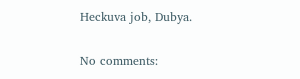Heckuva job, Dubya.

No comments: